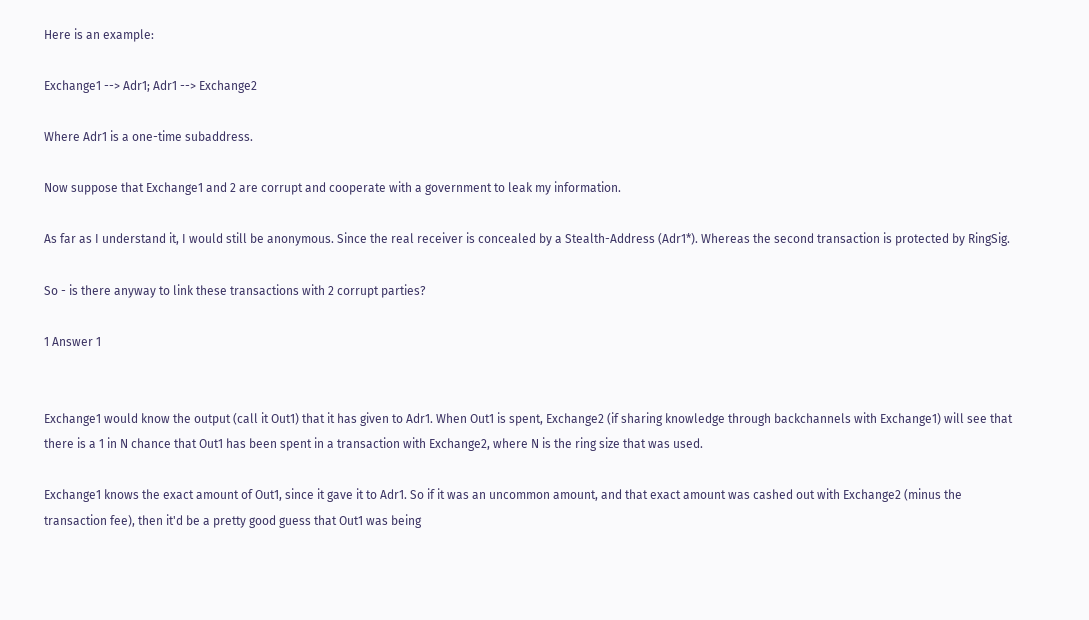Here is an example:

Exchange1 --> Adr1; Adr1 --> Exchange2

Where Adr1 is a one-time subaddress.

Now suppose that Exchange1 and 2 are corrupt and cooperate with a government to leak my information.

As far as I understand it, I would still be anonymous. Since the real receiver is concealed by a Stealth-Address (Adr1*). Whereas the second transaction is protected by RingSig.

So - is there anyway to link these transactions with 2 corrupt parties?

1 Answer 1


Exchange1 would know the output (call it Out1) that it has given to Adr1. When Out1 is spent, Exchange2 (if sharing knowledge through backchannels with Exchange1) will see that there is a 1 in N chance that Out1 has been spent in a transaction with Exchange2, where N is the ring size that was used.

Exchange1 knows the exact amount of Out1, since it gave it to Adr1. So if it was an uncommon amount, and that exact amount was cashed out with Exchange2 (minus the transaction fee), then it'd be a pretty good guess that Out1 was being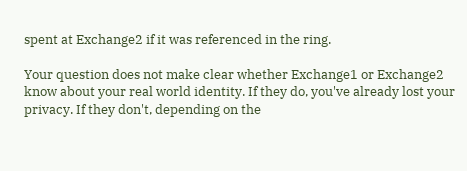spent at Exchange2 if it was referenced in the ring.

Your question does not make clear whether Exchange1 or Exchange2 know about your real world identity. If they do, you've already lost your privacy. If they don't, depending on the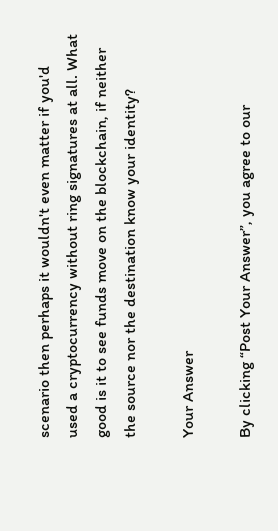scenario then perhaps it wouldn't even matter if you'd used a cryptocurrency without ring signatures at all. What good is it to see funds move on the blockchain, if neither the source nor the destination know your identity?

Your Answer

By clicking “Post Your Answer”, you agree to our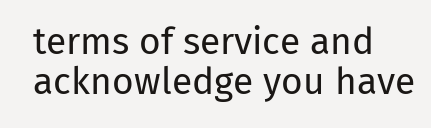terms of service and acknowledge you have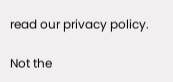read our privacy policy.

Not the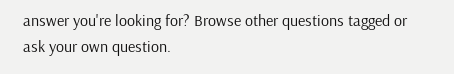answer you're looking for? Browse other questions tagged or ask your own question.